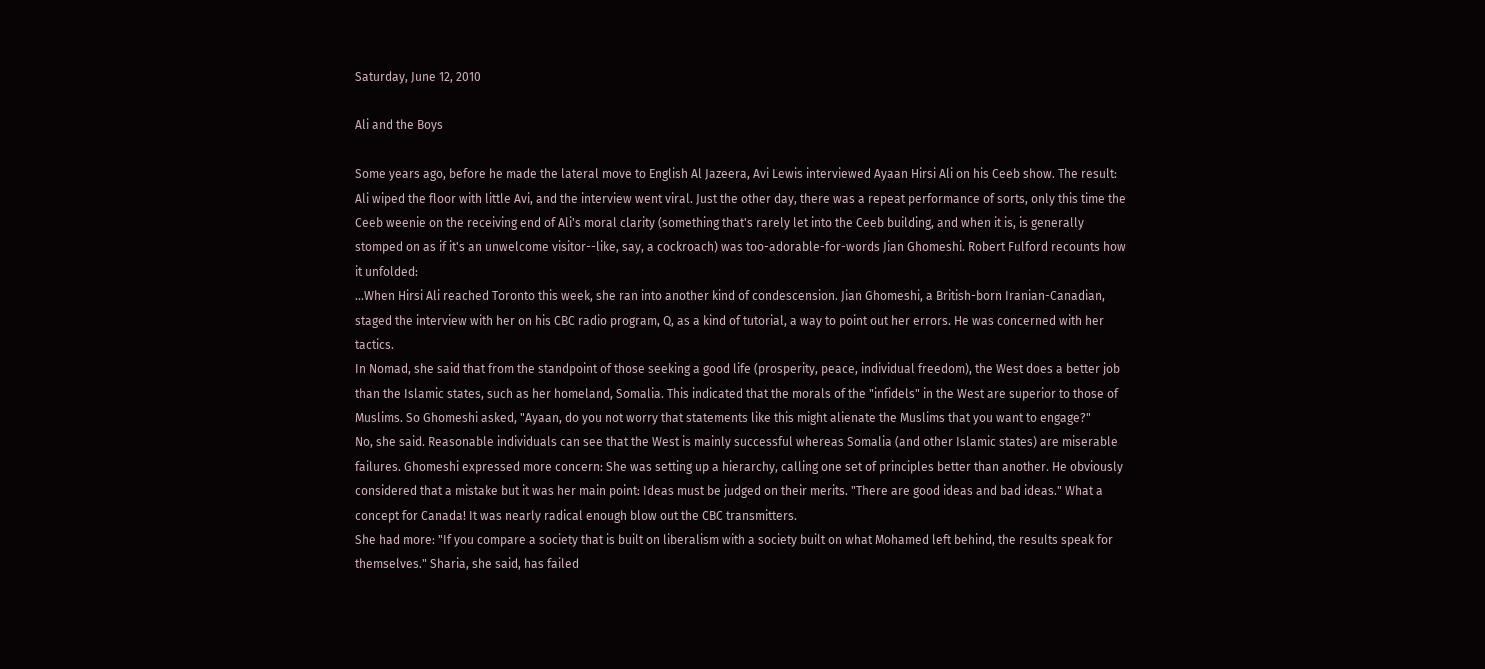Saturday, June 12, 2010

Ali and the Boys

Some years ago, before he made the lateral move to English Al Jazeera, Avi Lewis interviewed Ayaan Hirsi Ali on his Ceeb show. The result: Ali wiped the floor with little Avi, and the interview went viral. Just the other day, there was a repeat performance of sorts, only this time the Ceeb weenie on the receiving end of Ali's moral clarity (something that's rarely let into the Ceeb building, and when it is, is generally stomped on as if it's an unwelcome visitor--like, say, a cockroach) was too-adorable-for-words Jian Ghomeshi. Robert Fulford recounts how it unfolded:
...When Hirsi Ali reached Toronto this week, she ran into another kind of condescension. Jian Ghomeshi, a British-born Iranian-Canadian, staged the interview with her on his CBC radio program, Q, as a kind of tutorial, a way to point out her errors. He was concerned with her tactics.
In Nomad, she said that from the standpoint of those seeking a good life (prosperity, peace, individual freedom), the West does a better job than the Islamic states, such as her homeland, Somalia. This indicated that the morals of the "infidels" in the West are superior to those of Muslims. So Ghomeshi asked, "Ayaan, do you not worry that statements like this might alienate the Muslims that you want to engage?"
No, she said. Reasonable individuals can see that the West is mainly successful whereas Somalia (and other Islamic states) are miserable failures. Ghomeshi expressed more concern: She was setting up a hierarchy, calling one set of principles better than another. He obviously considered that a mistake but it was her main point: Ideas must be judged on their merits. "There are good ideas and bad ideas." What a concept for Canada! It was nearly radical enough blow out the CBC transmitters.
She had more: "If you compare a society that is built on liberalism with a society built on what Mohamed left behind, the results speak for themselves." Sharia, she said, has failed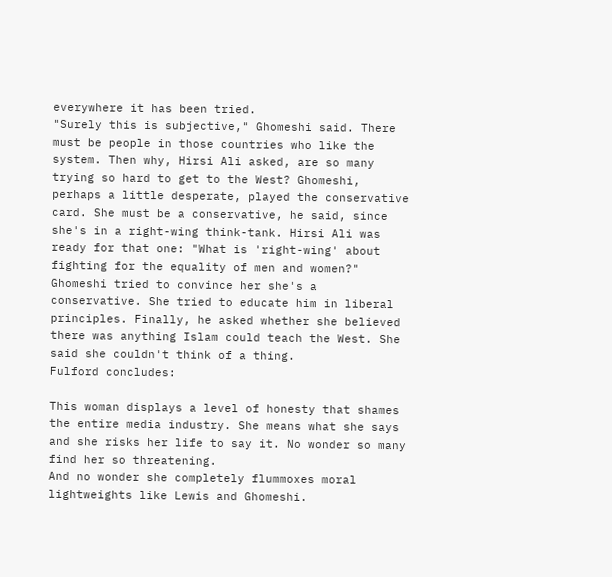everywhere it has been tried.
"Surely this is subjective," Ghomeshi said. There must be people in those countries who like the system. Then why, Hirsi Ali asked, are so many trying so hard to get to the West? Ghomeshi, perhaps a little desperate, played the conservative card. She must be a conservative, he said, since she's in a right-wing think-tank. Hirsi Ali was ready for that one: "What is 'right-wing' about fighting for the equality of men and women?"
Ghomeshi tried to convince her she's a conservative. She tried to educate him in liberal principles. Finally, he asked whether she believed there was anything Islam could teach the West. She said she couldn't think of a thing.
Fulford concludes:

This woman displays a level of honesty that shames the entire media industry. She means what she says and she risks her life to say it. No wonder so many find her so threatening.
And no wonder she completely flummoxes moral lightweights like Lewis and Ghomeshi.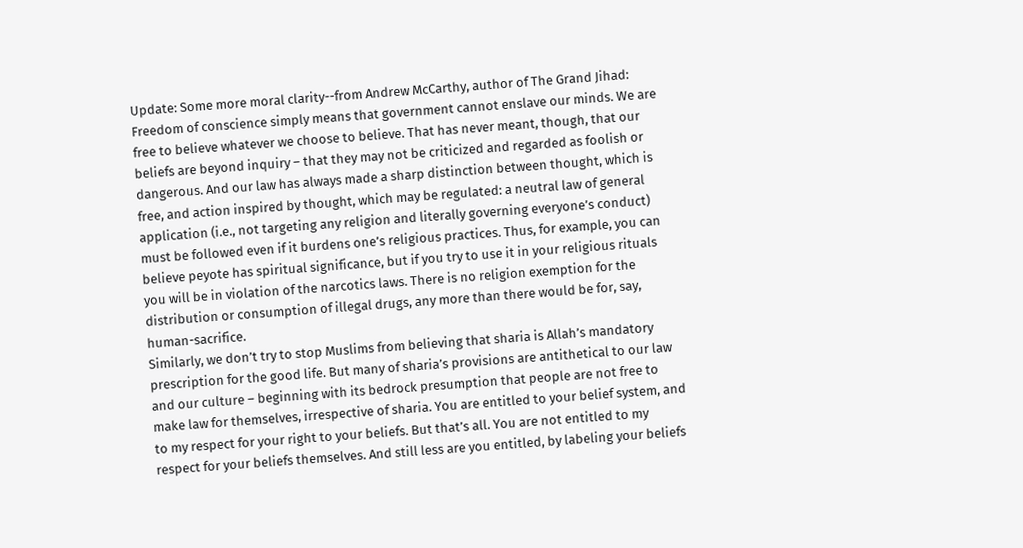Update: Some more moral clarity--from Andrew McCarthy, author of The Grand Jihad:
Freedom of conscience simply means that government cannot enslave our minds. We are free to believe whatever we choose to believe. That has never meant, though, that our beliefs are beyond inquiry – that they may not be criticized and regarded as foolish or dangerous. And our law has always made a sharp distinction between thought, which is free, and action inspired by thought, which may be regulated: a neutral law of general application (i.e., not targeting any religion and literally governing everyone’s conduct) must be followed even if it burdens one’s religious practices. Thus, for example, you can believe peyote has spiritual significance, but if you try to use it in your religious rituals you will be in violation of the narcotics laws. There is no religion exemption for the distribution or consumption of illegal drugs, any more than there would be for, say, human-sacrifice.
Similarly, we don’t try to stop Muslims from believing that sharia is Allah’s mandatory prescription for the good life. But many of sharia’s provisions are antithetical to our law and our culture – beginning with its bedrock presumption that people are not free to make law for themselves, irrespective of sharia. You are entitled to your belief system, and to my respect for your right to your beliefs. But that’s all. You are not entitled to my respect for your beliefs themselves. And still less are you entitled, by labeling your beliefs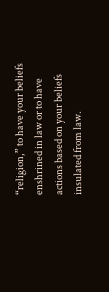“religion,” to have your beliefs enshrined in law or to have actions based on your beliefs insulated from law.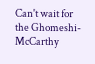Can't wait for the Ghomeshi-McCarthy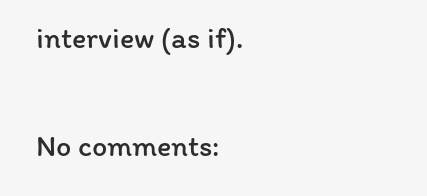interview (as if).

No comments: